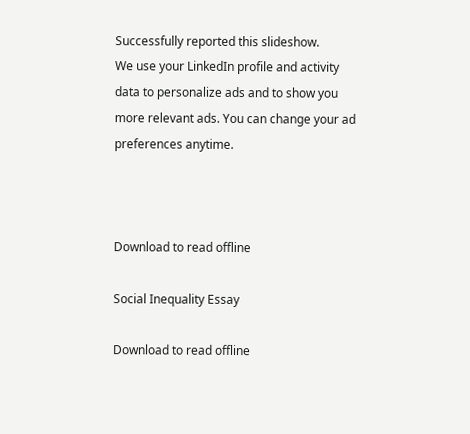Successfully reported this slideshow.
We use your LinkedIn profile and activity data to personalize ads and to show you more relevant ads. You can change your ad preferences anytime.



Download to read offline

Social Inequality Essay

Download to read offline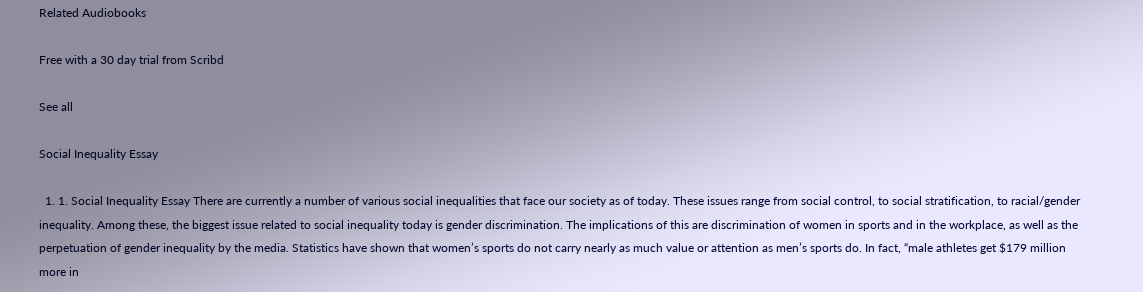Related Audiobooks

Free with a 30 day trial from Scribd

See all

Social Inequality Essay

  1. 1. Social Inequality Essay There are currently a number of various social inequalities that face our society as of today. These issues range from social control, to social stratification, to racial/gender inequality. Among these, the biggest issue related to social inequality today is gender discrimination. The implications of this are discrimination of women in sports and in the workplace, as well as the perpetuation of gender inequality by the media. Statistics have shown that women’s sports do not carry nearly as much value or attention as men’s sports do. In fact, “male athletes get $179 million more in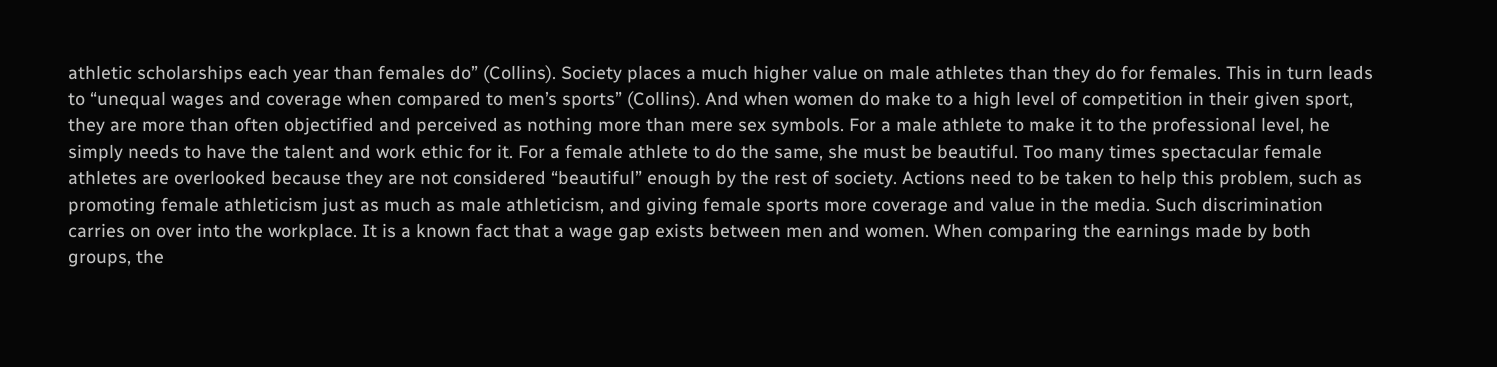athletic scholarships each year than females do” (Collins). Society places a much higher value on male athletes than they do for females. This in turn leads to “unequal wages and coverage when compared to men’s sports” (Collins). And when women do make to a high level of competition in their given sport, they are more than often objectified and perceived as nothing more than mere sex symbols. For a male athlete to make it to the professional level, he simply needs to have the talent and work ethic for it. For a female athlete to do the same, she must be beautiful. Too many times spectacular female athletes are overlooked because they are not considered “beautiful” enough by the rest of society. Actions need to be taken to help this problem, such as promoting female athleticism just as much as male athleticism, and giving female sports more coverage and value in the media. Such discrimination carries on over into the workplace. It is a known fact that a wage gap exists between men and women. When comparing the earnings made by both groups, the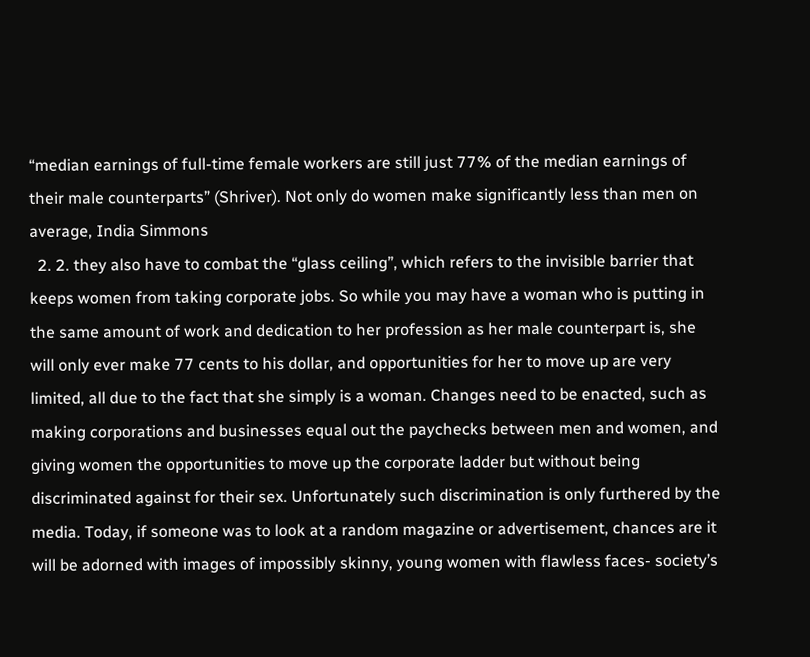“median earnings of full-time female workers are still just 77% of the median earnings of their male counterparts” (Shriver). Not only do women make significantly less than men on average, India Simmons
  2. 2. they also have to combat the “glass ceiling”, which refers to the invisible barrier that keeps women from taking corporate jobs. So while you may have a woman who is putting in the same amount of work and dedication to her profession as her male counterpart is, she will only ever make 77 cents to his dollar, and opportunities for her to move up are very limited, all due to the fact that she simply is a woman. Changes need to be enacted, such as making corporations and businesses equal out the paychecks between men and women, and giving women the opportunities to move up the corporate ladder but without being discriminated against for their sex. Unfortunately such discrimination is only furthered by the media. Today, if someone was to look at a random magazine or advertisement, chances are it will be adorned with images of impossibly skinny, young women with flawless faces- society’s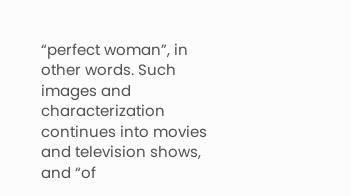“perfect woman”, in other words. Such images and characterization continues into movies and television shows, and “of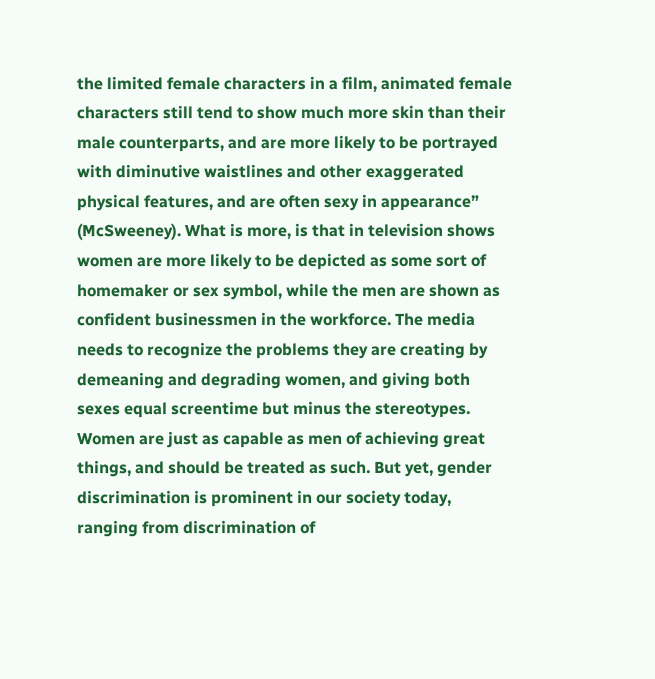the limited female characters in a film, animated female characters still tend to show much more skin than their male counterparts, and are more likely to be portrayed with diminutive waistlines and other exaggerated physical features, and are often sexy in appearance” (McSweeney). What is more, is that in television shows women are more likely to be depicted as some sort of homemaker or sex symbol, while the men are shown as confident businessmen in the workforce. The media needs to recognize the problems they are creating by demeaning and degrading women, and giving both sexes equal screentime but minus the stereotypes. Women are just as capable as men of achieving great things, and should be treated as such. But yet, gender discrimination is prominent in our society today, ranging from discrimination of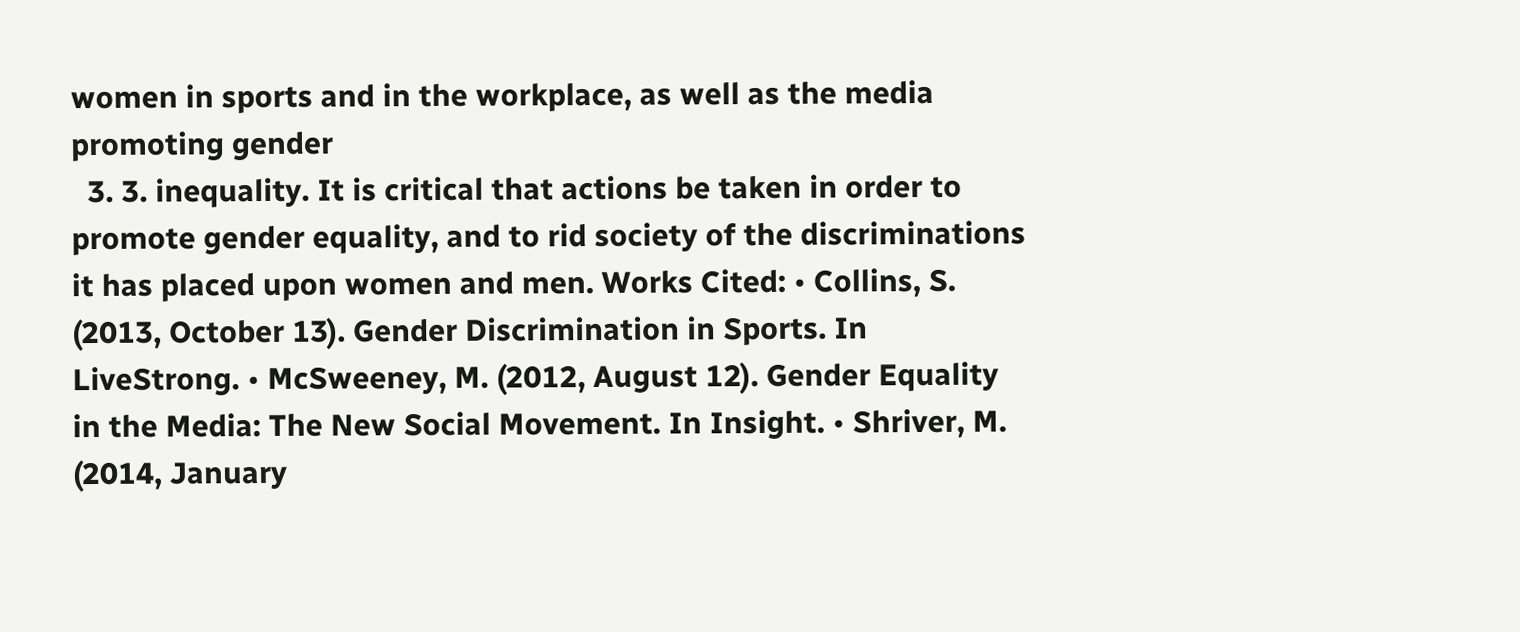women in sports and in the workplace, as well as the media promoting gender
  3. 3. inequality. It is critical that actions be taken in order to promote gender equality, and to rid society of the discriminations it has placed upon women and men. Works Cited: • Collins, S. (2013, October 13). Gender Discrimination in Sports. In LiveStrong. • McSweeney, M. (2012, August 12). Gender Equality in the Media: The New Social Movement. In Insight. • Shriver, M. (2014, January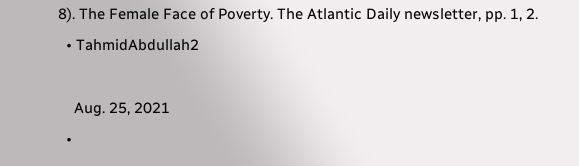8). The Female Face of Poverty. The Atlantic Daily newsletter, pp. 1, 2.
  • TahmidAbdullah2

    Aug. 25, 2021
  •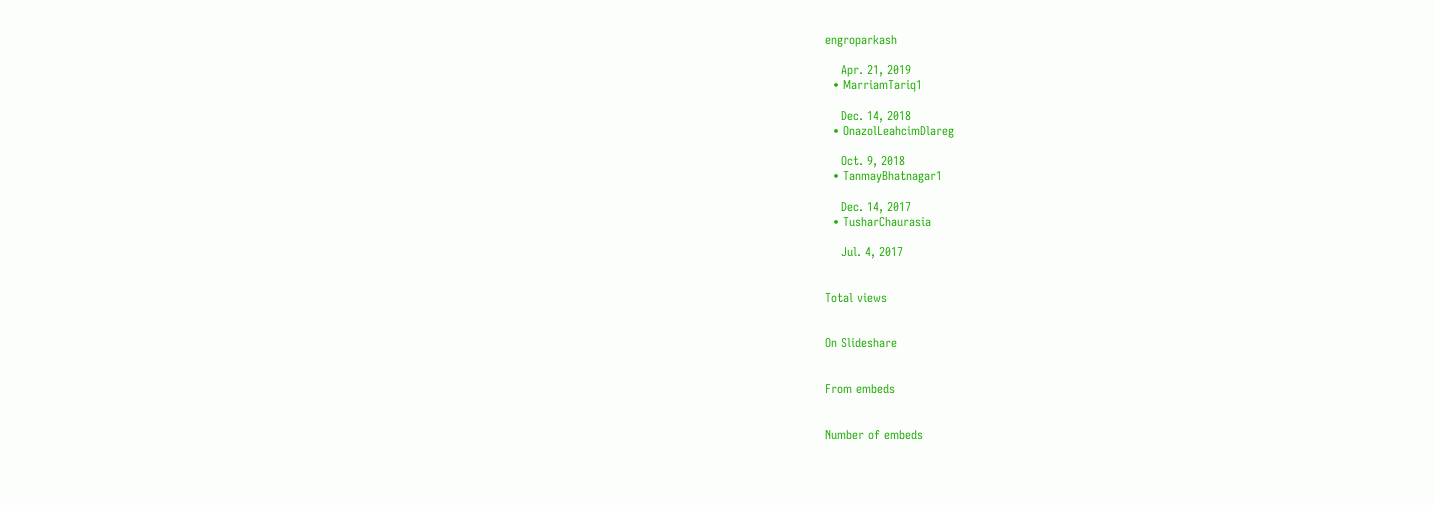engroparkash

    Apr. 21, 2019
  • MarriamTariq1

    Dec. 14, 2018
  • OnazolLeahcimDlareg

    Oct. 9, 2018
  • TanmayBhatnagar1

    Dec. 14, 2017
  • TusharChaurasia

    Jul. 4, 2017


Total views


On Slideshare


From embeds


Number of embeds